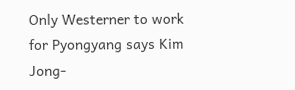Only Westerner to work for Pyongyang says Kim Jong-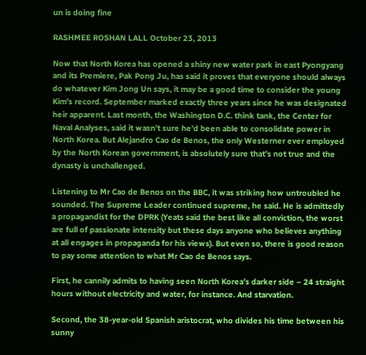un is doing fine

RASHMEE ROSHAN LALL October 23, 2013

Now that North Korea has opened a shiny new water park in east Pyongyang and its Premiere, Pak Pong Ju, has said it proves that everyone should always do whatever Kim Jong Un says, it may be a good time to consider the young Kim’s record. September marked exactly three years since he was designated heir apparent. Last month, the Washington D.C. think tank, the Center for Naval Analyses, said it wasn’t sure he’d been able to consolidate power in North Korea. But Alejandro Cao de Benos, the only Westerner ever employed by the North Korean government, is absolutely sure that’s not true and the dynasty is unchallenged.

Listening to Mr Cao de Benos on the BBC, it was striking how untroubled he sounded. The Supreme Leader continued supreme, he said. He is admittedly a propagandist for the DPRK (Yeats said the best like all conviction, the worst are full of passionate intensity but these days anyone who believes anything at all engages in propaganda for his views). But even so, there is good reason to pay some attention to what Mr Cao de Benos says.

First, he cannily admits to having seen North Korea’s darker side – 24 straight hours without electricity and water, for instance. And starvation.

Second, the 38-year-old Spanish aristocrat, who divides his time between his sunny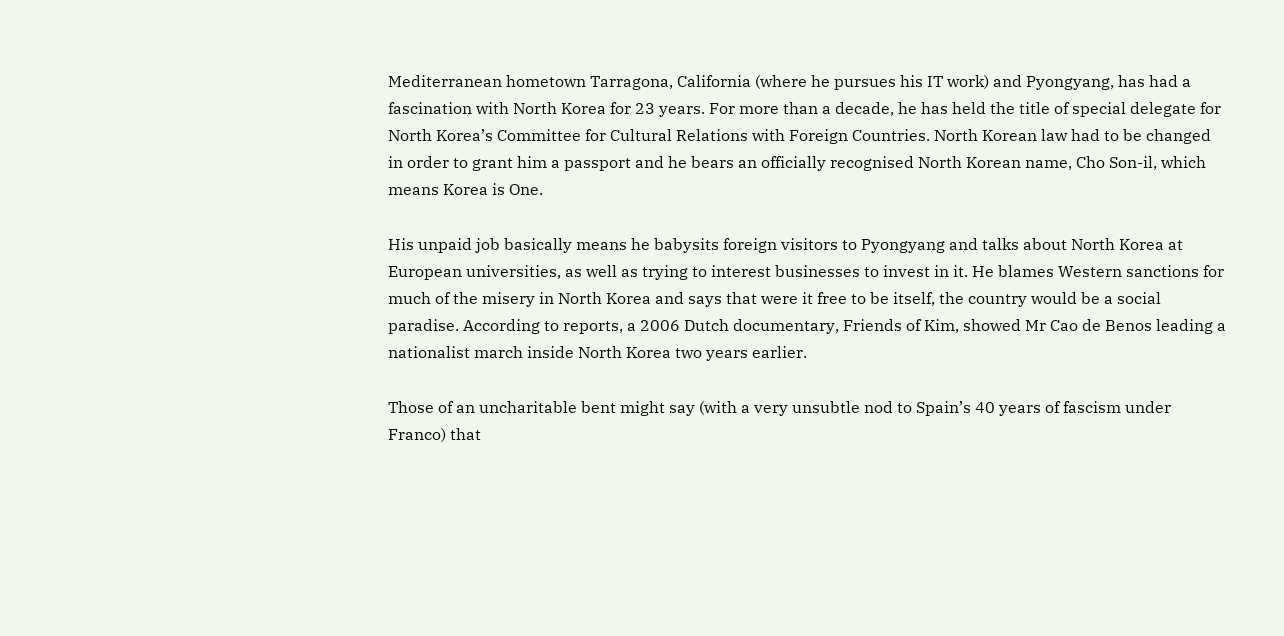Mediterranean hometown Tarragona, California (where he pursues his IT work) and Pyongyang, has had a fascination with North Korea for 23 years. For more than a decade, he has held the title of special delegate for North Korea’s Committee for Cultural Relations with Foreign Countries. North Korean law had to be changed in order to grant him a passport and he bears an officially recognised North Korean name, Cho Son-il, which means Korea is One.

His unpaid job basically means he babysits foreign visitors to Pyongyang and talks about North Korea at European universities, as well as trying to interest businesses to invest in it. He blames Western sanctions for much of the misery in North Korea and says that were it free to be itself, the country would be a social paradise. According to reports, a 2006 Dutch documentary, Friends of Kim, showed Mr Cao de Benos leading a nationalist march inside North Korea two years earlier.

Those of an uncharitable bent might say (with a very unsubtle nod to Spain’s 40 years of fascism under Franco) that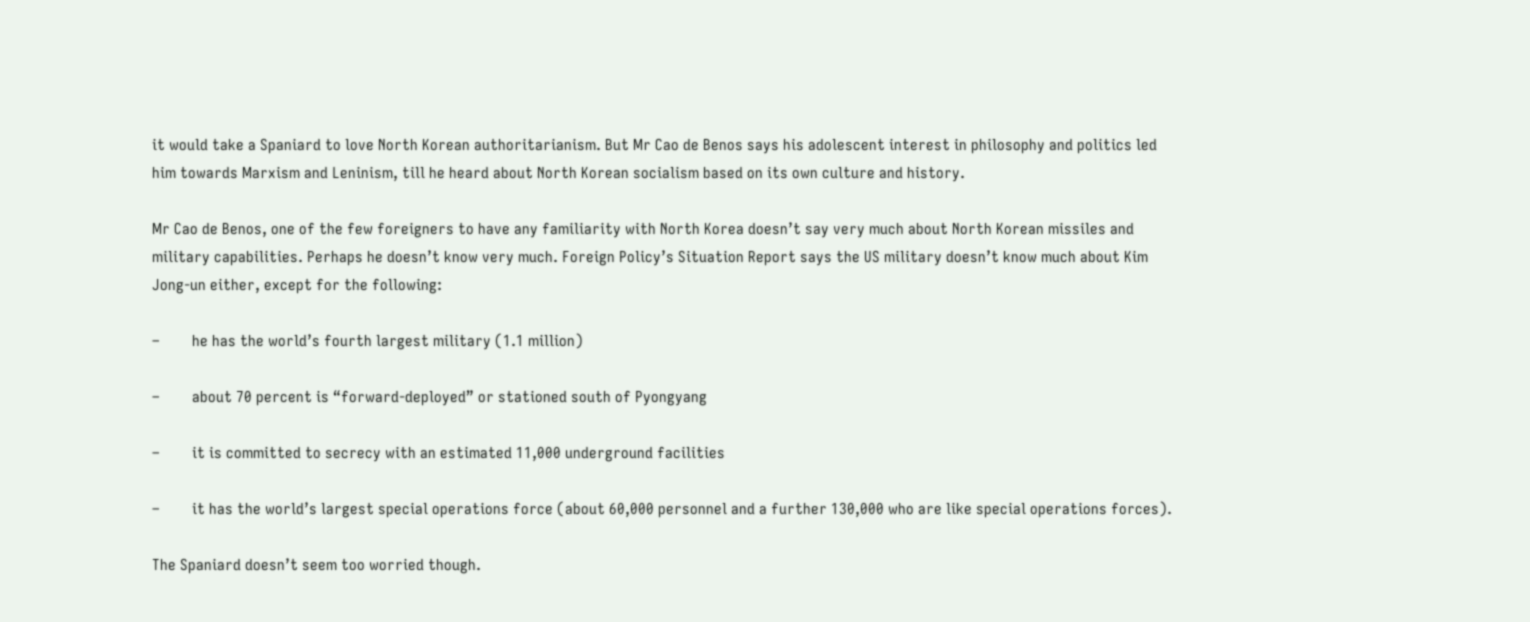it would take a Spaniard to love North Korean authoritarianism. But Mr Cao de Benos says his adolescent interest in philosophy and politics led him towards Marxism and Leninism, till he heard about North Korean socialism based on its own culture and history.

Mr Cao de Benos, one of the few foreigners to have any familiarity with North Korea doesn’t say very much about North Korean missiles and military capabilities. Perhaps he doesn’t know very much. Foreign Policy’s Situation Report says the US military doesn’t know much about Kim Jong-un either, except for the following:

–        he has the world’s fourth largest military (1.1 million)

–        about 70 percent is “forward-deployed” or stationed south of Pyongyang

–        it is committed to secrecy with an estimated 11,000 underground facilities

–        it has the world’s largest special operations force (about 60,000 personnel and a further 130,000 who are like special operations forces).

The Spaniard doesn’t seem too worried though.